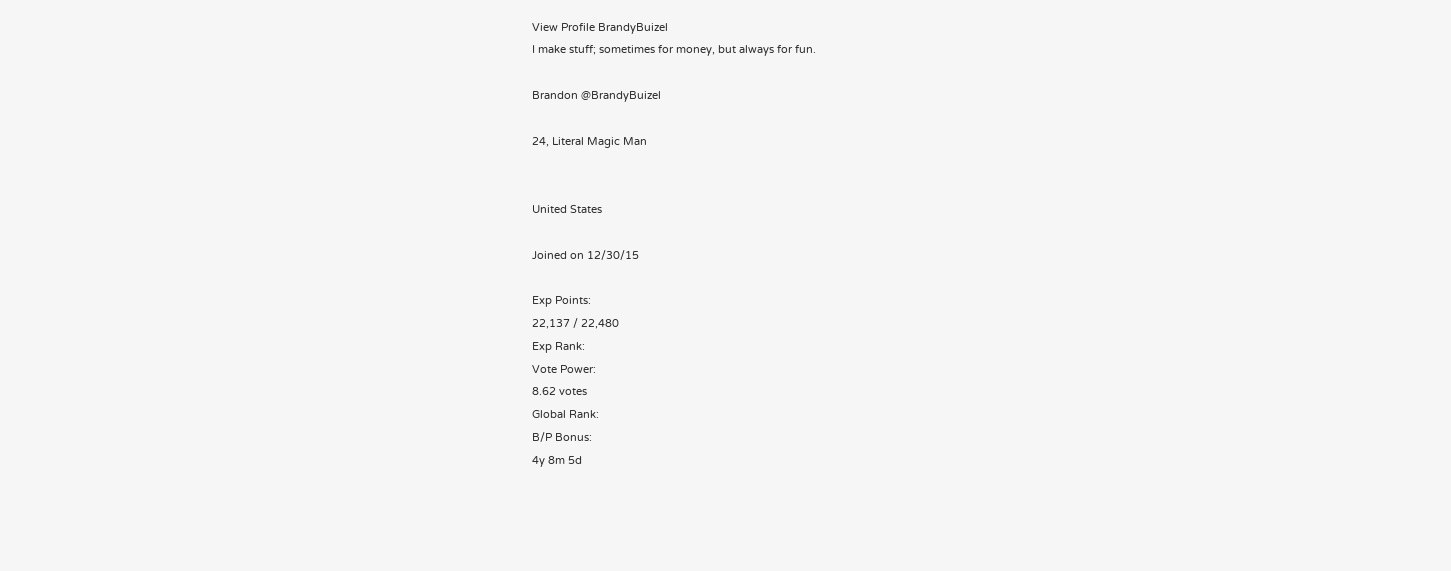View Profile BrandyBuizel
I make stuff; sometimes for money, but always for fun.

Brandon @BrandyBuizel

24, Literal Magic Man


United States

Joined on 12/30/15

Exp Points:
22,137 / 22,480
Exp Rank:
Vote Power:
8.62 votes
Global Rank:
B/P Bonus:
4y 8m 5d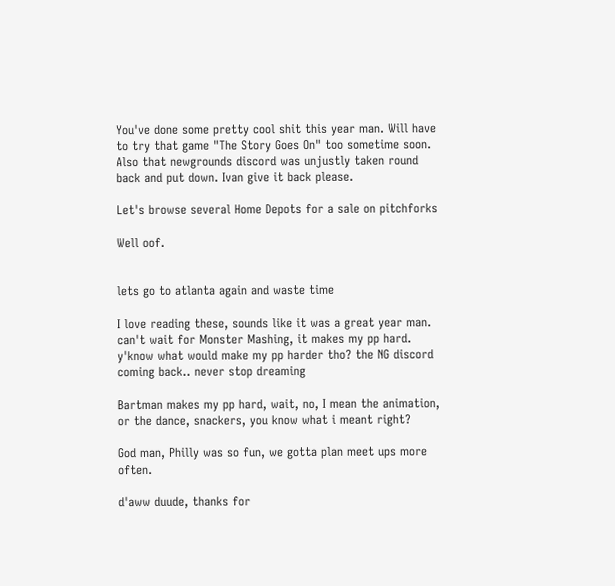You've done some pretty cool shit this year man. Will have to try that game "The Story Goes On" too sometime soon. Also that newgrounds discord was unjustly taken round back and put down. Ivan give it back please.

Let's browse several Home Depots for a sale on pitchforks

Well oof.


lets go to atlanta again and waste time

I love reading these, sounds like it was a great year man. can't wait for Monster Mashing, it makes my pp hard. y'know what would make my pp harder tho? the NG discord coming back.. never stop dreaming

Bartman makes my pp hard, wait, no, I mean the animation, or the dance, snackers, you know what i meant right?

God man, Philly was so fun, we gotta plan meet ups more often.

d'aww duude, thanks for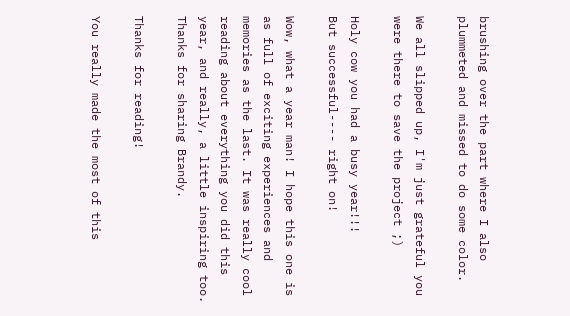brushing over the part where I also plummeted and missed to do some color.

We all slipped up, I'm just grateful you were there to save the project ;)

Holy cow you had a busy year!!!
But successful---- right on!

Wow, what a year man! I hope this one is as full of exciting experiences and memories as the last. It was really cool reading about everything you did this year, and really, a little inspiring too. Thanks for sharing Brandy.

Thanks for reading!

You really made the most of this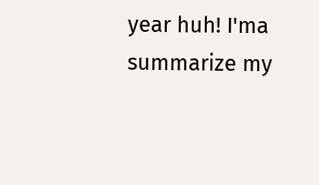year huh! I'ma summarize my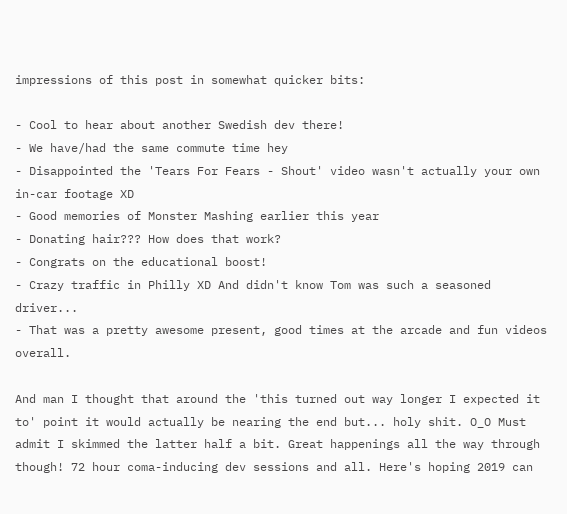impressions of this post in somewhat quicker bits:

- Cool to hear about another Swedish dev there!
- We have/had the same commute time hey
- Disappointed the 'Tears For Fears - Shout' video wasn't actually your own in-car footage XD
- Good memories of Monster Mashing earlier this year
- Donating hair??? How does that work?
- Congrats on the educational boost!
- Crazy traffic in Philly XD And didn't know Tom was such a seasoned driver...
- That was a pretty awesome present, good times at the arcade and fun videos overall.

And man I thought that around the 'this turned out way longer I expected it to' point it would actually be nearing the end but... holy shit. O_O Must admit I skimmed the latter half a bit. Great happenings all the way through though! 72 hour coma-inducing dev sessions and all. Here's hoping 2019 can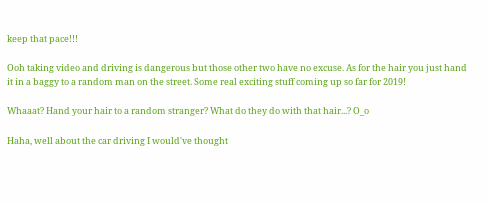keep that pace!!!

Ooh taking video and driving is dangerous but those other two have no excuse. As for the hair you just hand it in a baggy to a random man on the street. Some real exciting stuff coming up so far for 2019!

Whaaat? Hand your hair to a random stranger? What do they do with that hair...? O_o

Haha, well about the car driving I would've thought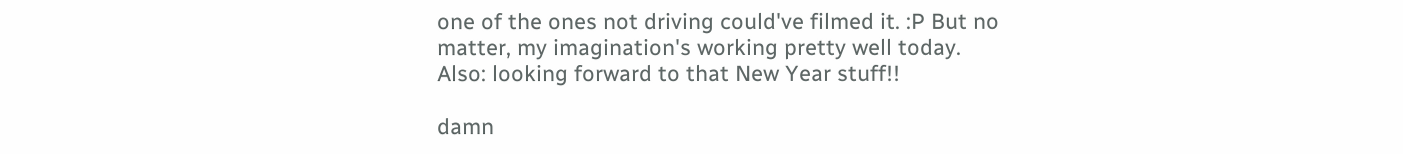one of the ones not driving could've filmed it. :P But no matter, my imagination's working pretty well today. Also: looking forward to that New Year stuff!!

damn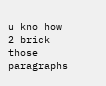u kno how 2 brick those paragraphs